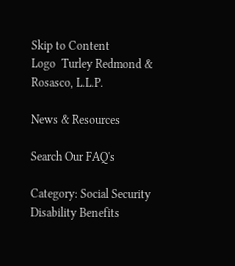Skip to Content
Logo  Turley Redmond & Rosasco, L.L.P.

News & Resources

Search Our FAQ's

Category: Social Security Disability Benefits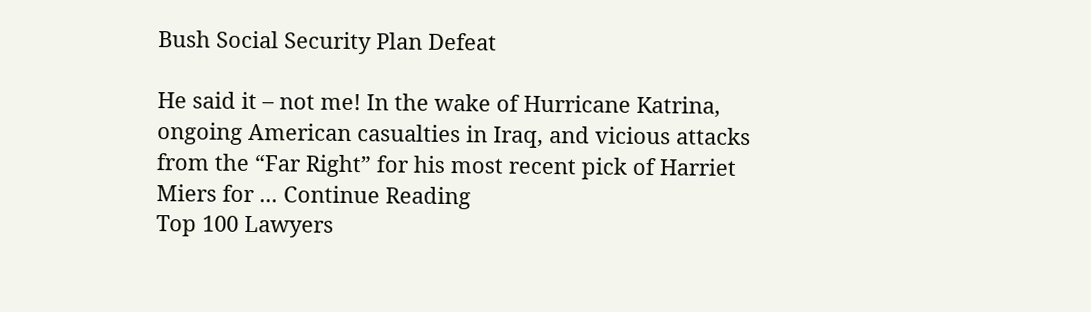Bush Social Security Plan Defeat

He said it – not me! In the wake of Hurricane Katrina, ongoing American casualties in Iraq, and vicious attacks from the “Far Right” for his most recent pick of Harriet Miers for ... Continue Reading
Top 100 Lawyers